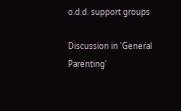o.d.d. support groups

Discussion in 'General Parenting'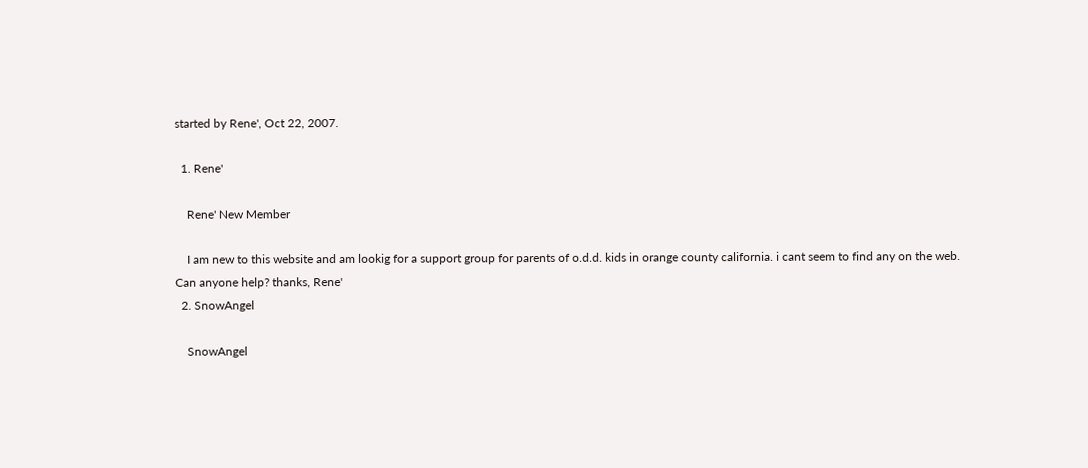started by Rene', Oct 22, 2007.

  1. Rene'

    Rene' New Member

    I am new to this website and am lookig for a support group for parents of o.d.d. kids in orange county california. i cant seem to find any on the web. Can anyone help? thanks, Rene'
  2. SnowAngel

    SnowAngel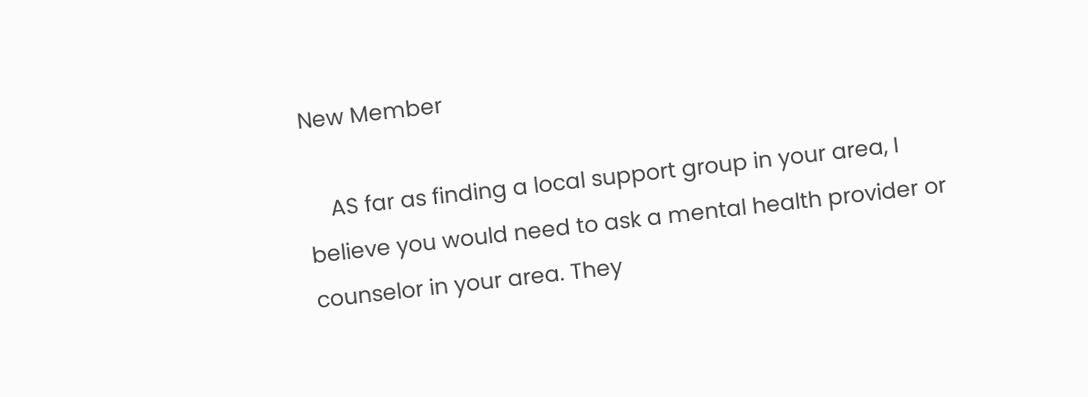New Member

    AS far as finding a local support group in your area, I believe you would need to ask a mental health provider or counselor in your area. They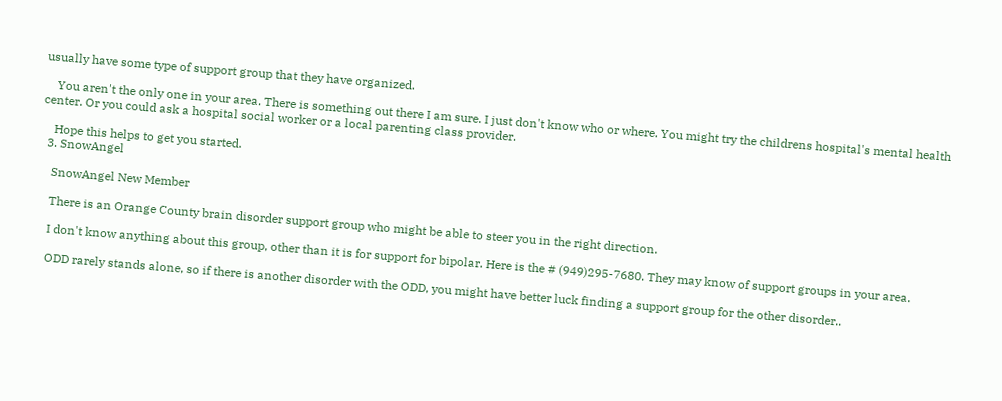usually have some type of support group that they have organized.

    You aren't the only one in your area. There is something out there I am sure. I just don't know who or where. You might try the childrens hospital's mental health center. Or you could ask a hospital social worker or a local parenting class provider.

    Hope this helps to get you started.
  3. SnowAngel

    SnowAngel New Member

    There is an Orange County brain disorder support group who might be able to steer you in the right direction.

    I don't know anything about this group, other than it is for support for bipolar. Here is the # (949)295-7680. They may know of support groups in your area.

    ODD rarely stands alone, so if there is another disorder with the ODD, you might have better luck finding a support group for the other disorder..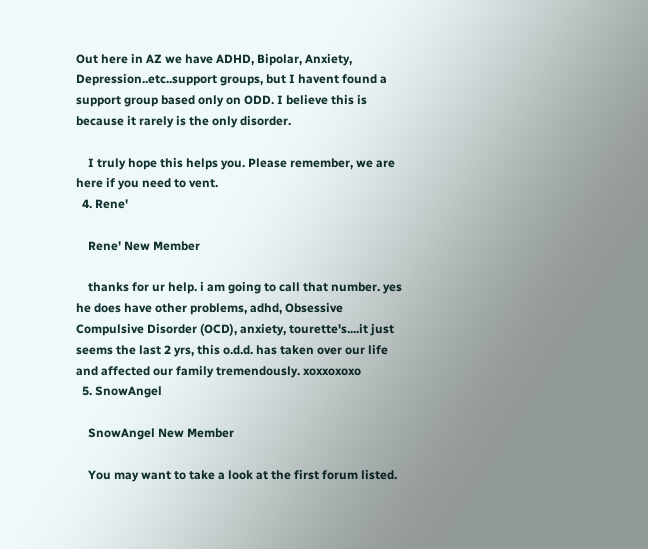Out here in AZ we have ADHD, Bipolar, Anxiety, Depression..etc..support groups, but I havent found a support group based only on ODD. I believe this is because it rarely is the only disorder.

    I truly hope this helps you. Please remember, we are here if you need to vent.
  4. Rene'

    Rene' New Member

    thanks for ur help. i am going to call that number. yes he does have other problems, adhd, Obsessive Compulsive Disorder (OCD), anxiety, tourette's....it just seems the last 2 yrs, this o.d.d. has taken over our life and affected our family tremendously. xoxxoxoxo
  5. SnowAngel

    SnowAngel New Member

    You may want to take a look at the first forum listed.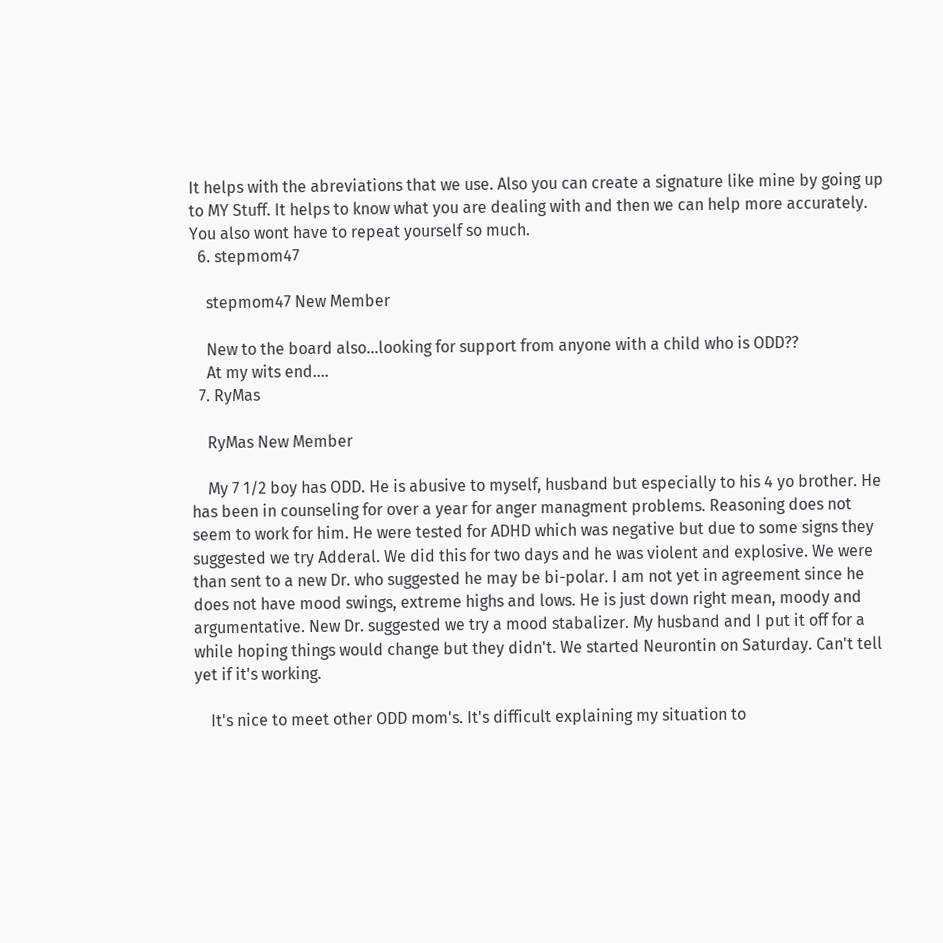It helps with the abreviations that we use. Also you can create a signature like mine by going up to MY Stuff. It helps to know what you are dealing with and then we can help more accurately. You also wont have to repeat yourself so much.
  6. stepmom47

    stepmom47 New Member

    New to the board also...looking for support from anyone with a child who is ODD??
    At my wits end....
  7. RyMas

    RyMas New Member

    My 7 1/2 boy has ODD. He is abusive to myself, husband but especially to his 4 yo brother. He has been in counseling for over a year for anger managment problems. Reasoning does not seem to work for him. He were tested for ADHD which was negative but due to some signs they suggested we try Adderal. We did this for two days and he was violent and explosive. We were than sent to a new Dr. who suggested he may be bi-polar. I am not yet in agreement since he does not have mood swings, extreme highs and lows. He is just down right mean, moody and argumentative. New Dr. suggested we try a mood stabalizer. My husband and I put it off for a while hoping things would change but they didn't. We started Neurontin on Saturday. Can't tell yet if it's working.

    It's nice to meet other ODD mom's. It's difficult explaining my situation to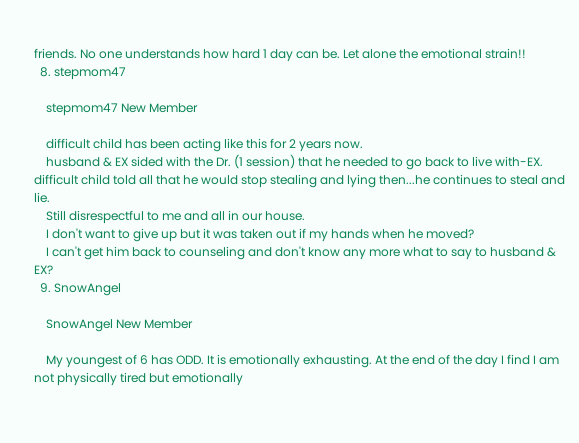friends. No one understands how hard 1 day can be. Let alone the emotional strain!!
  8. stepmom47

    stepmom47 New Member

    difficult child has been acting like this for 2 years now.
    husband & EX sided with the Dr. (1 session) that he needed to go back to live with-EX. difficult child told all that he would stop stealing and lying then...he continues to steal and lie.
    Still disrespectful to me and all in our house.
    I don't want to give up but it was taken out if my hands when he moved?
    I can't get him back to counseling and don't know any more what to say to husband & EX?
  9. SnowAngel

    SnowAngel New Member

    My youngest of 6 has ODD. It is emotionally exhausting. At the end of the day I find I am not physically tired but emotionally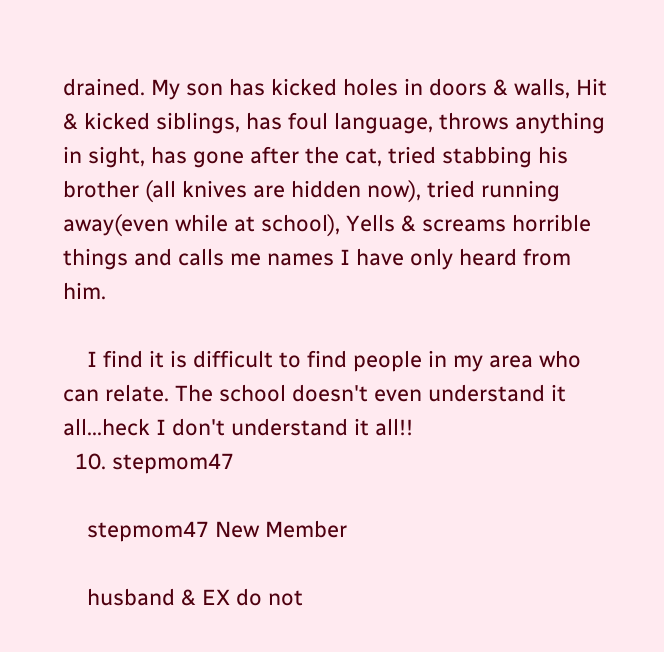drained. My son has kicked holes in doors & walls, Hit & kicked siblings, has foul language, throws anything in sight, has gone after the cat, tried stabbing his brother (all knives are hidden now), tried running away(even while at school), Yells & screams horrible things and calls me names I have only heard from him.

    I find it is difficult to find people in my area who can relate. The school doesn't even understand it all...heck I don't understand it all!!
  10. stepmom47

    stepmom47 New Member

    husband & EX do not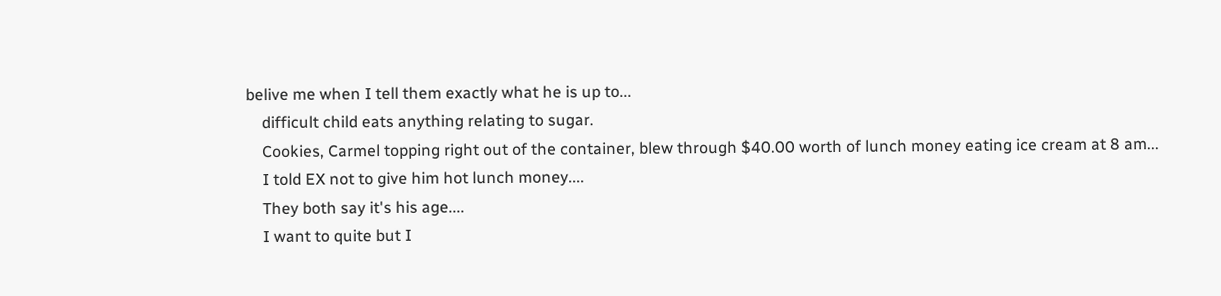belive me when I tell them exactly what he is up to...
    difficult child eats anything relating to sugar.
    Cookies, Carmel topping right out of the container, blew through $40.00 worth of lunch money eating ice cream at 8 am...
    I told EX not to give him hot lunch money....
    They both say it's his age....
    I want to quite but I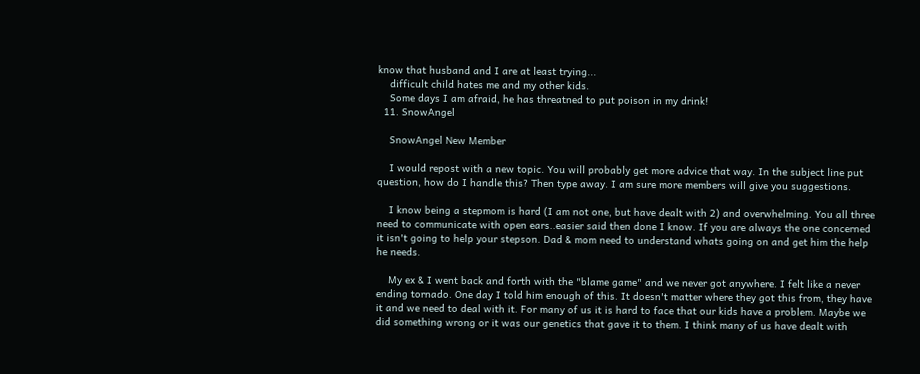know that husband and I are at least trying...
    difficult child hates me and my other kids.
    Some days I am afraid, he has threatned to put poison in my drink!
  11. SnowAngel

    SnowAngel New Member

    I would repost with a new topic. You will probably get more advice that way. In the subject line put question, how do I handle this? Then type away. I am sure more members will give you suggestions.

    I know being a stepmom is hard (I am not one, but have dealt with 2) and overwhelming. You all three need to communicate with open ears..easier said then done I know. If you are always the one concerned it isn't going to help your stepson. Dad & mom need to understand whats going on and get him the help he needs.

    My ex & I went back and forth with the "blame game" and we never got anywhere. I felt like a never ending tornado. One day I told him enough of this. It doesn't matter where they got this from, they have it and we need to deal with it. For many of us it is hard to face that our kids have a problem. Maybe we did something wrong or it was our genetics that gave it to them. I think many of us have dealt with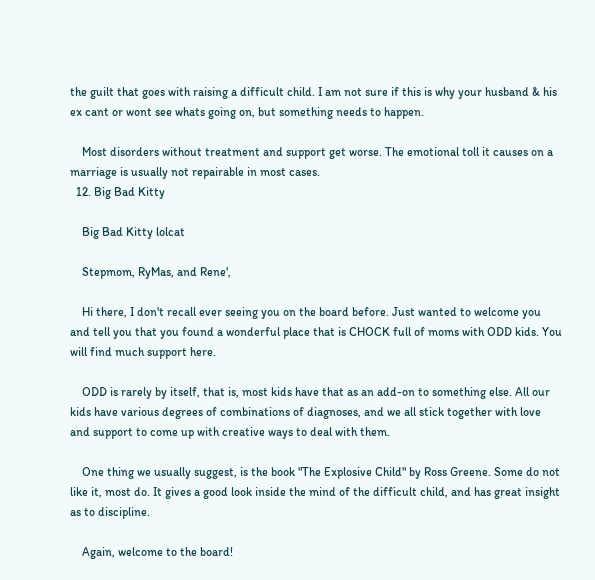the guilt that goes with raising a difficult child. I am not sure if this is why your husband & his ex cant or wont see whats going on, but something needs to happen.

    Most disorders without treatment and support get worse. The emotional toll it causes on a marriage is usually not repairable in most cases.
  12. Big Bad Kitty

    Big Bad Kitty lolcat

    Stepmom, RyMas, and Rene',

    Hi there, I don't recall ever seeing you on the board before. Just wanted to welcome you and tell you that you found a wonderful place that is CHOCK full of moms with ODD kids. You will find much support here.

    ODD is rarely by itself, that is, most kids have that as an add-on to something else. All our kids have various degrees of combinations of diagnoses, and we all stick together with love and support to come up with creative ways to deal with them.

    One thing we usually suggest, is the book "The Explosive Child" by Ross Greene. Some do not like it, most do. It gives a good look inside the mind of the difficult child, and has great insight as to discipline.

    Again, welcome to the board!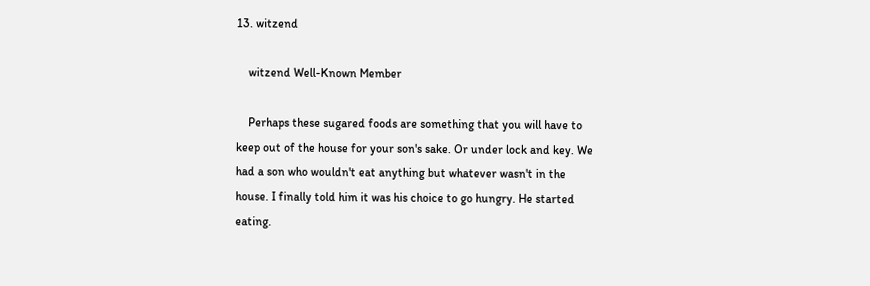13. witzend

    witzend Well-Known Member

    Perhaps these sugared foods are something that you will have to keep out of the house for your son's sake. Or under lock and key. We had a son who wouldn't eat anything but whatever wasn't in the house. I finally told him it was his choice to go hungry. He started eating.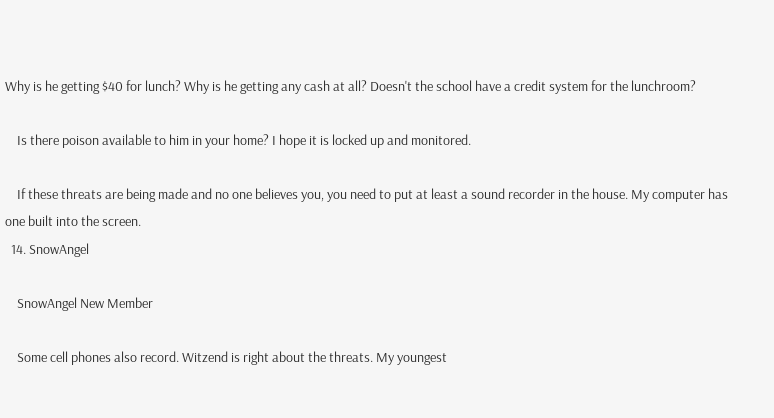Why is he getting $40 for lunch? Why is he getting any cash at all? Doesn't the school have a credit system for the lunchroom?

    Is there poison available to him in your home? I hope it is locked up and monitored.

    If these threats are being made and no one believes you, you need to put at least a sound recorder in the house. My computer has one built into the screen.
  14. SnowAngel

    SnowAngel New Member

    Some cell phones also record. Witzend is right about the threats. My youngest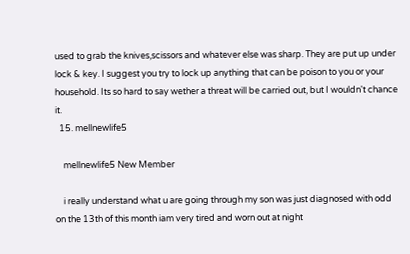used to grab the knives,scissors and whatever else was sharp. They are put up under lock & key. I suggest you try to lock up anything that can be poison to you or your household. Its so hard to say wether a threat will be carried out, but I wouldn't chance it.
  15. mellnewlife5

    mellnewlife5 New Member

    i really understand what u are going through my son was just diagnosed with odd on the 13th of this month iam very tired and worn out at night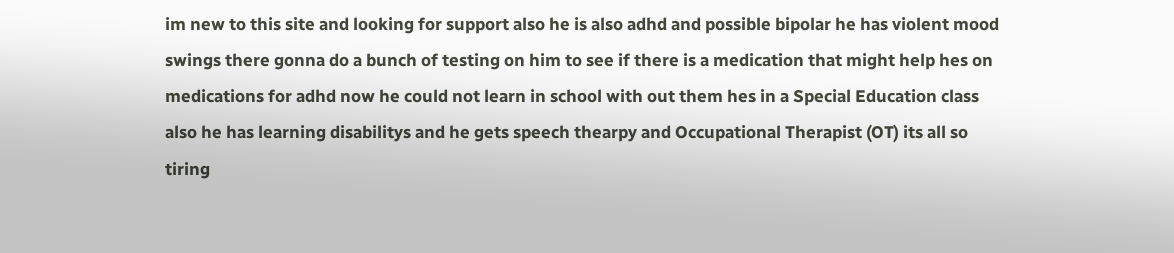im new to this site and looking for support also he is also adhd and possible bipolar he has violent mood swings there gonna do a bunch of testing on him to see if there is a medication that might help hes on medications for adhd now he could not learn in school with out them hes in a Special Education class also he has learning disabilitys and he gets speech thearpy and Occupational Therapist (OT) its all so tiring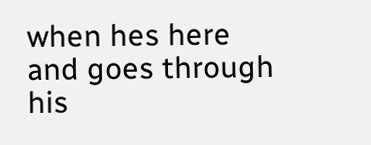when hes here and goes through his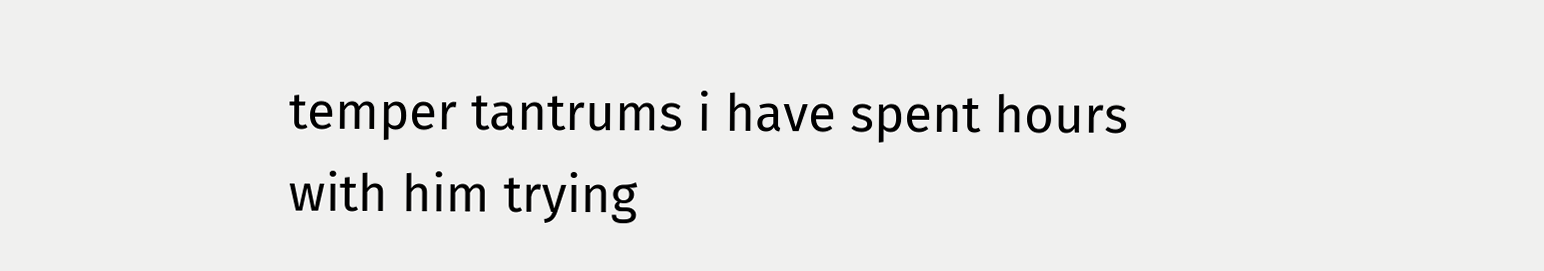temper tantrums i have spent hours with him trying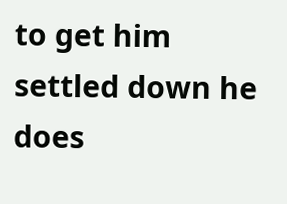to get him settled down he does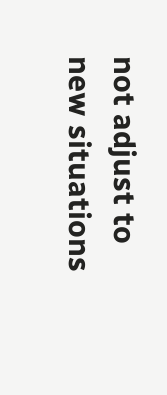not adjust to new situations